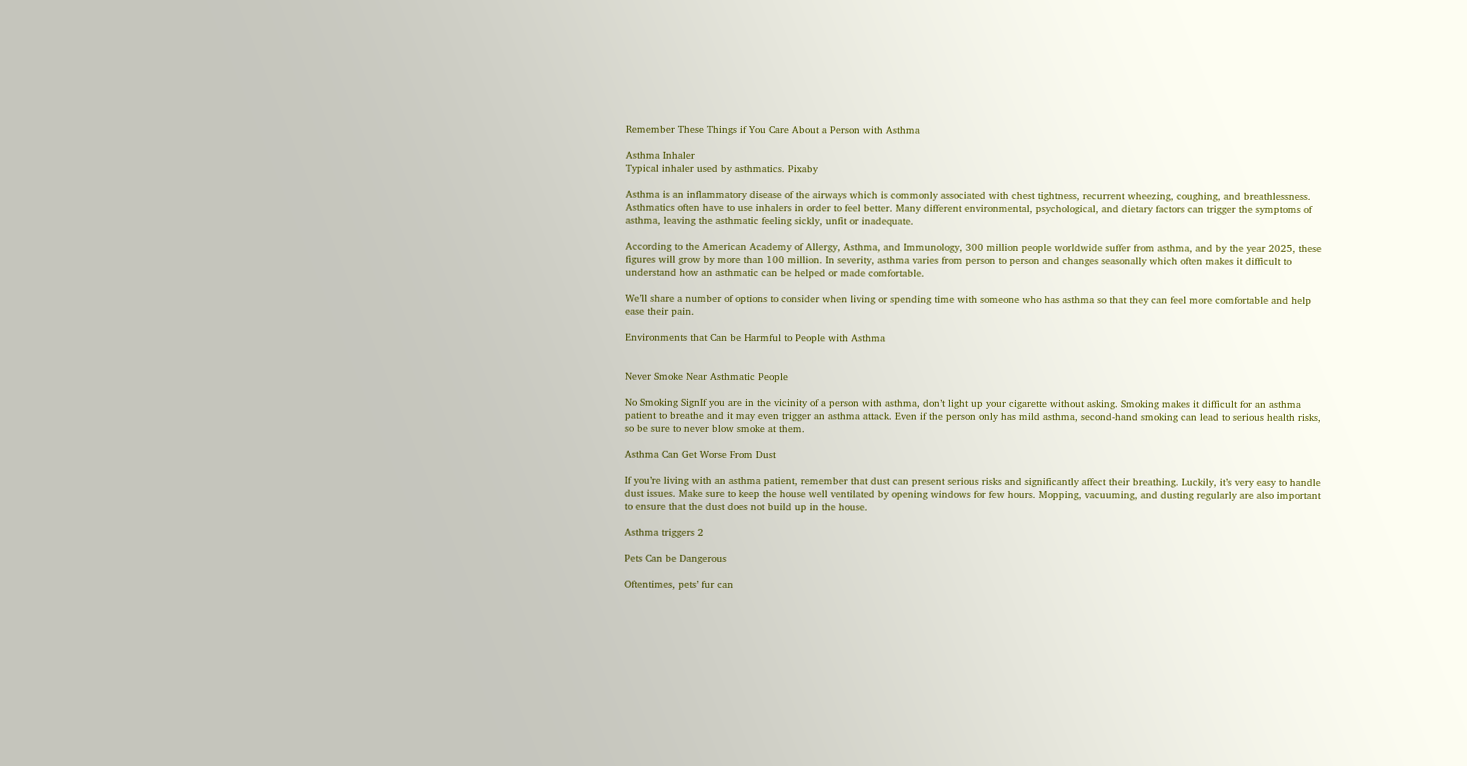Remember These Things if You Care About a Person with Asthma

Asthma Inhaler
Typical inhaler used by asthmatics. Pixaby

Asthma is an inflammatory disease of the airways which is commonly associated with chest tightness, recurrent wheezing, coughing, and breathlessness. Asthmatics often have to use inhalers in order to feel better. Many different environmental, psychological, and dietary factors can trigger the symptoms of asthma, leaving the asthmatic feeling sickly, unfit or inadequate.

According to the American Academy of Allergy, Asthma, and Immunology, 300 million people worldwide suffer from asthma, and by the year 2025, these figures will grow by more than 100 million. In severity, asthma varies from person to person and changes seasonally which often makes it difficult to understand how an asthmatic can be helped or made comfortable.

We’ll share a number of options to consider when living or spending time with someone who has asthma so that they can feel more comfortable and help ease their pain.

Environments that Can be Harmful to People with Asthma


Never Smoke Near Asthmatic People

No Smoking SignIf you are in the vicinity of a person with asthma, don’t light up your cigarette without asking. Smoking makes it difficult for an asthma patient to breathe and it may even trigger an asthma attack. Even if the person only has mild asthma, second-hand smoking can lead to serious health risks, so be sure to never blow smoke at them.

Asthma Can Get Worse From Dust

If you’re living with an asthma patient, remember that dust can present serious risks and significantly affect their breathing. Luckily, it’s very easy to handle dust issues. Make sure to keep the house well ventilated by opening windows for few hours. Mopping, vacuuming, and dusting regularly are also important to ensure that the dust does not build up in the house.

Asthma triggers 2

Pets Can be Dangerous

Oftentimes, pets’ fur can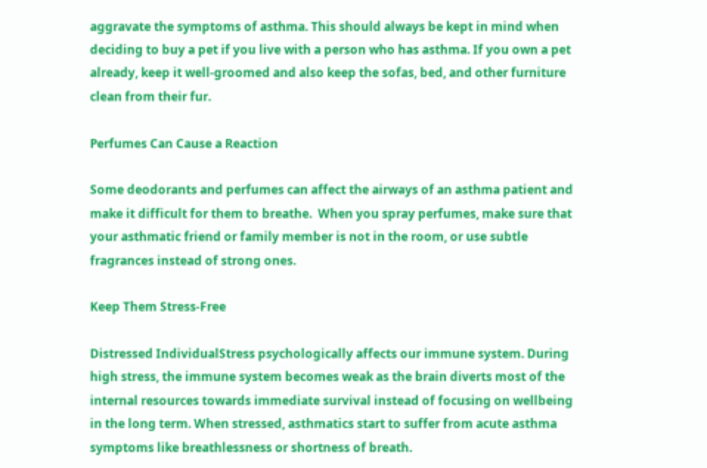aggravate the symptoms of asthma. This should always be kept in mind when deciding to buy a pet if you live with a person who has asthma. If you own a pet already, keep it well-groomed and also keep the sofas, bed, and other furniture clean from their fur.

Perfumes Can Cause a Reaction

Some deodorants and perfumes can affect the airways of an asthma patient and make it difficult for them to breathe.  When you spray perfumes, make sure that your asthmatic friend or family member is not in the room, or use subtle fragrances instead of strong ones.

Keep Them Stress-Free

Distressed IndividualStress psychologically affects our immune system. During high stress, the immune system becomes weak as the brain diverts most of the internal resources towards immediate survival instead of focusing on wellbeing in the long term. When stressed, asthmatics start to suffer from acute asthma symptoms like breathlessness or shortness of breath.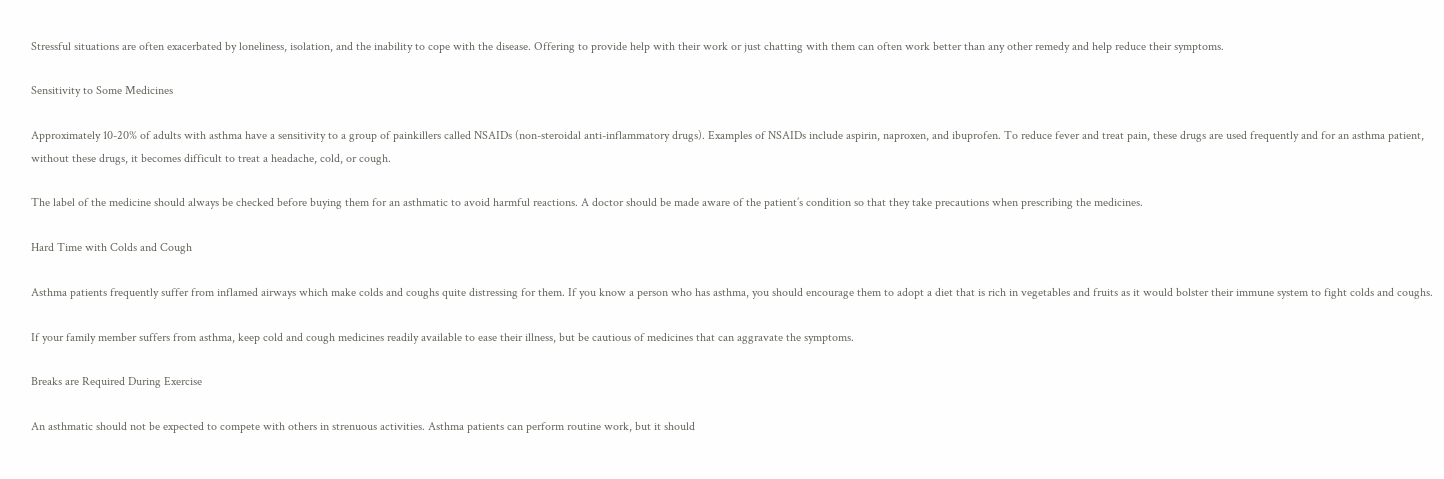Stressful situations are often exacerbated by loneliness, isolation, and the inability to cope with the disease. Offering to provide help with their work or just chatting with them can often work better than any other remedy and help reduce their symptoms.

Sensitivity to Some Medicines

Approximately 10-20% of adults with asthma have a sensitivity to a group of painkillers called NSAIDs (non-steroidal anti-inflammatory drugs). Examples of NSAIDs include aspirin, naproxen, and ibuprofen. To reduce fever and treat pain, these drugs are used frequently and for an asthma patient, without these drugs, it becomes difficult to treat a headache, cold, or cough.

The label of the medicine should always be checked before buying them for an asthmatic to avoid harmful reactions. A doctor should be made aware of the patient’s condition so that they take precautions when prescribing the medicines.

Hard Time with Colds and Cough

Asthma patients frequently suffer from inflamed airways which make colds and coughs quite distressing for them. If you know a person who has asthma, you should encourage them to adopt a diet that is rich in vegetables and fruits as it would bolster their immune system to fight colds and coughs.

If your family member suffers from asthma, keep cold and cough medicines readily available to ease their illness, but be cautious of medicines that can aggravate the symptoms.

Breaks are Required During Exercise

An asthmatic should not be expected to compete with others in strenuous activities. Asthma patients can perform routine work, but it should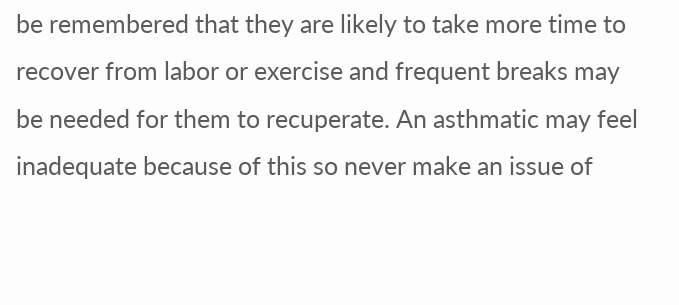be remembered that they are likely to take more time to recover from labor or exercise and frequent breaks may be needed for them to recuperate. An asthmatic may feel inadequate because of this so never make an issue of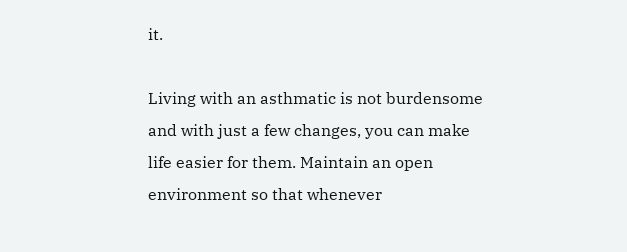it.

Living with an asthmatic is not burdensome and with just a few changes, you can make life easier for them. Maintain an open environment so that whenever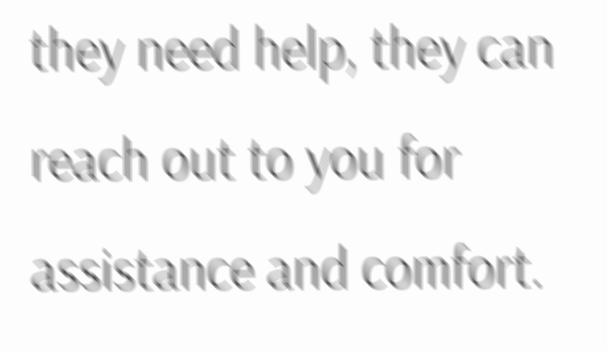they need help, they can reach out to you for assistance and comfort.